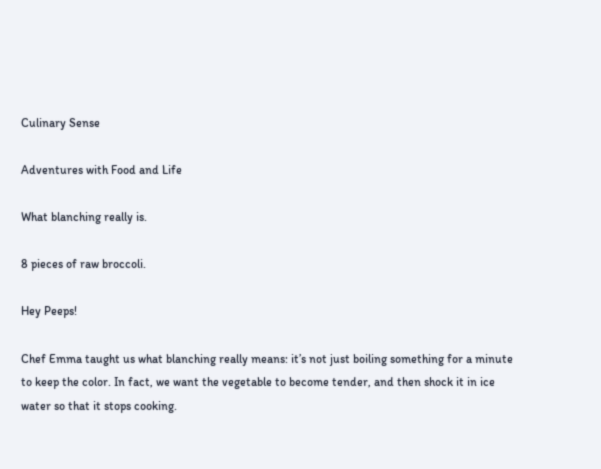Culinary Sense

Adventures with Food and Life

What blanching really is.

8 pieces of raw broccoli.

Hey Peeps!

Chef Emma taught us what blanching really means: it’s not just boiling something for a minute to keep the color. In fact, we want the vegetable to become tender, and then shock it in ice water so that it stops cooking.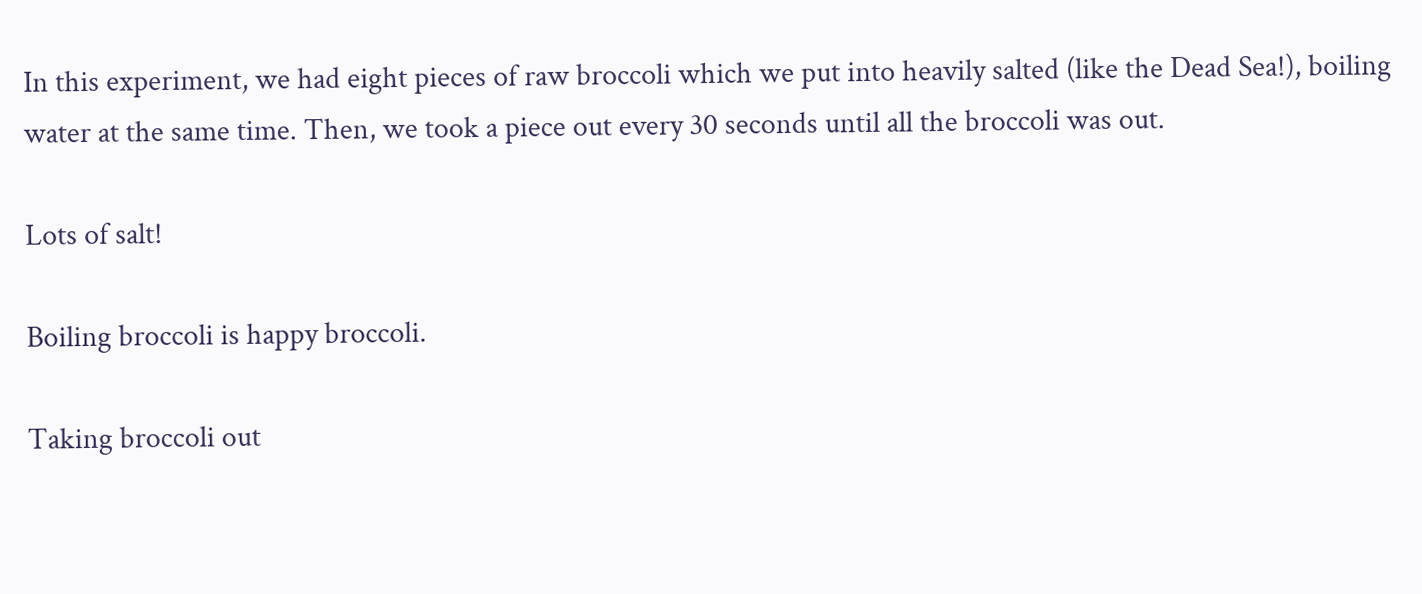In this experiment, we had eight pieces of raw broccoli which we put into heavily salted (like the Dead Sea!), boiling water at the same time. Then, we took a piece out every 30 seconds until all the broccoli was out.

Lots of salt!

Boiling broccoli is happy broccoli.

Taking broccoli out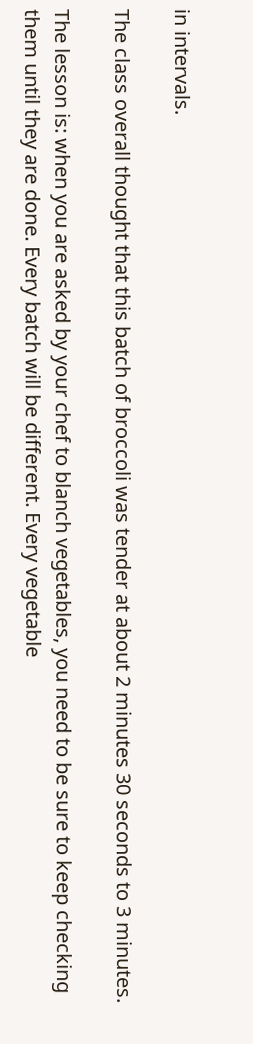in intervals.

The class overall thought that this batch of broccoli was tender at about 2 minutes 30 seconds to 3 minutes.

The lesson is: when you are asked by your chef to blanch vegetables, you need to be sure to keep checking them until they are done. Every batch will be different. Every vegetable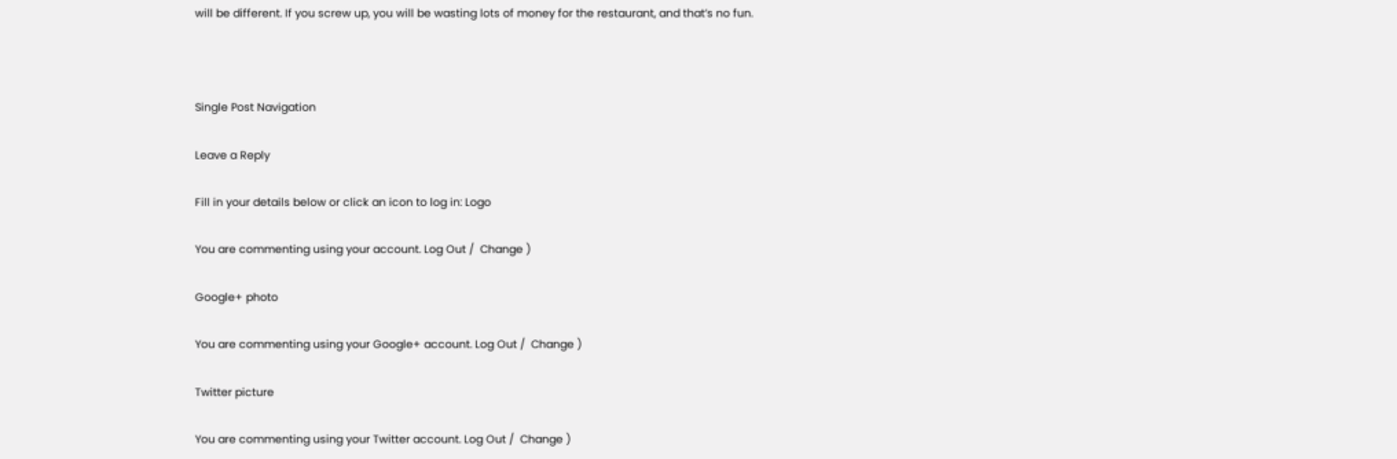will be different. If you screw up, you will be wasting lots of money for the restaurant, and that’s no fun.



Single Post Navigation

Leave a Reply

Fill in your details below or click an icon to log in: Logo

You are commenting using your account. Log Out /  Change )

Google+ photo

You are commenting using your Google+ account. Log Out /  Change )

Twitter picture

You are commenting using your Twitter account. Log Out /  Change )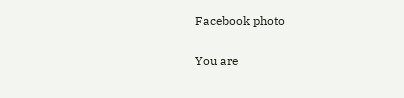Facebook photo

You are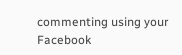commenting using your Facebook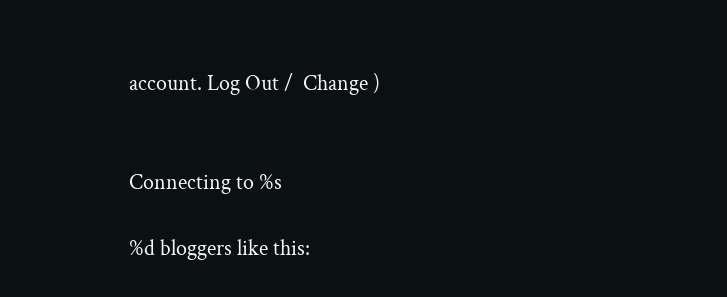account. Log Out /  Change )


Connecting to %s

%d bloggers like this: